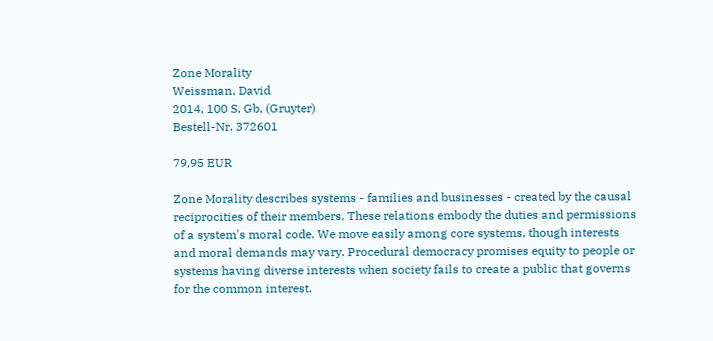Zone Morality
Weissman, David
2014, 100 S, Gb, (Gruyter)
Bestell-Nr. 372601

79,95 EUR

Zone Morality describes systems - families and businesses - created by the causal reciprocities of their members. These relations embody the duties and permissions of a system's moral code. We move easily among core systems, though interests and moral demands may vary. Procedural democracy promises equity to people or systems having diverse interests when society fails to create a public that governs for the common interest.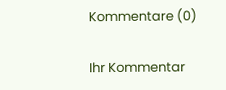Kommentare (0)

Ihr Kommentar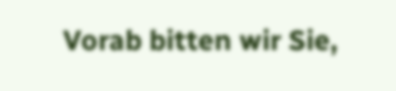Vorab bitten wir Sie,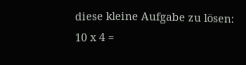diese kleine Aufgabe zu lösen: 10 x 4 =